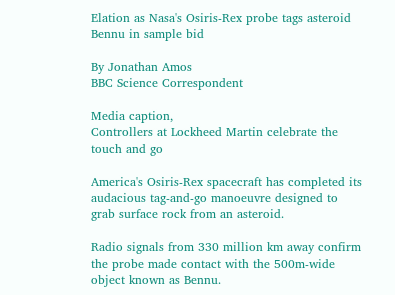Elation as Nasa's Osiris-Rex probe tags asteroid Bennu in sample bid

By Jonathan Amos
BBC Science Correspondent

Media caption,
Controllers at Lockheed Martin celebrate the touch and go

America's Osiris-Rex spacecraft has completed its audacious tag-and-go manoeuvre designed to grab surface rock from an asteroid.

Radio signals from 330 million km away confirm the probe made contact with the 500m-wide object known as Bennu.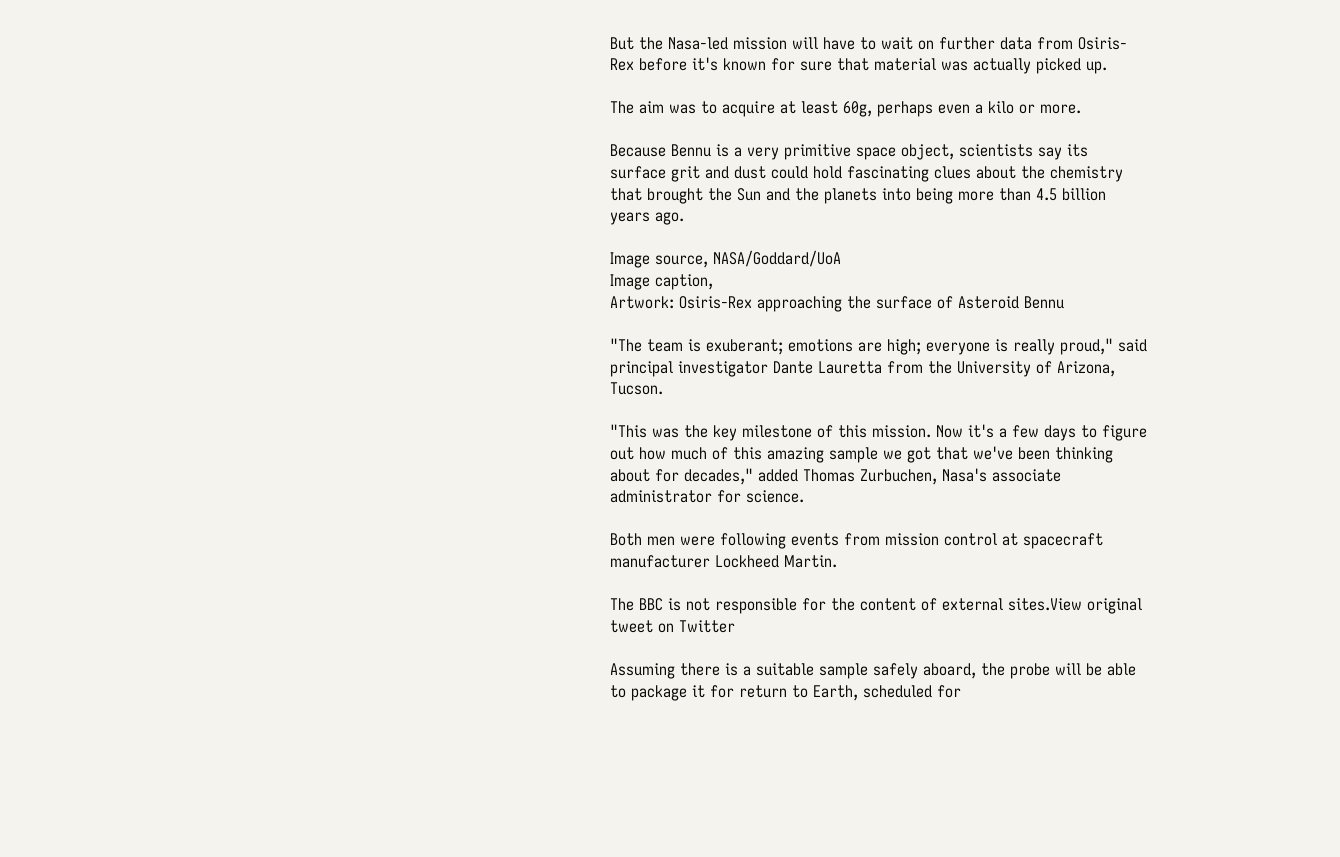But the Nasa-led mission will have to wait on further data from Osiris-Rex before it's known for sure that material was actually picked up.

The aim was to acquire at least 60g, perhaps even a kilo or more.

Because Bennu is a very primitive space object, scientists say its surface grit and dust could hold fascinating clues about the chemistry that brought the Sun and the planets into being more than 4.5 billion years ago.

Image source, NASA/Goddard/UoA
Image caption,
Artwork: Osiris-Rex approaching the surface of Asteroid Bennu

"The team is exuberant; emotions are high; everyone is really proud," said principal investigator Dante Lauretta from the University of Arizona, Tucson.

"This was the key milestone of this mission. Now it's a few days to figure out how much of this amazing sample we got that we've been thinking about for decades," added Thomas Zurbuchen, Nasa's associate administrator for science.

Both men were following events from mission control at spacecraft manufacturer Lockheed Martin.

The BBC is not responsible for the content of external sites.View original tweet on Twitter

Assuming there is a suitable sample safely aboard, the probe will be able to package it for return to Earth, scheduled for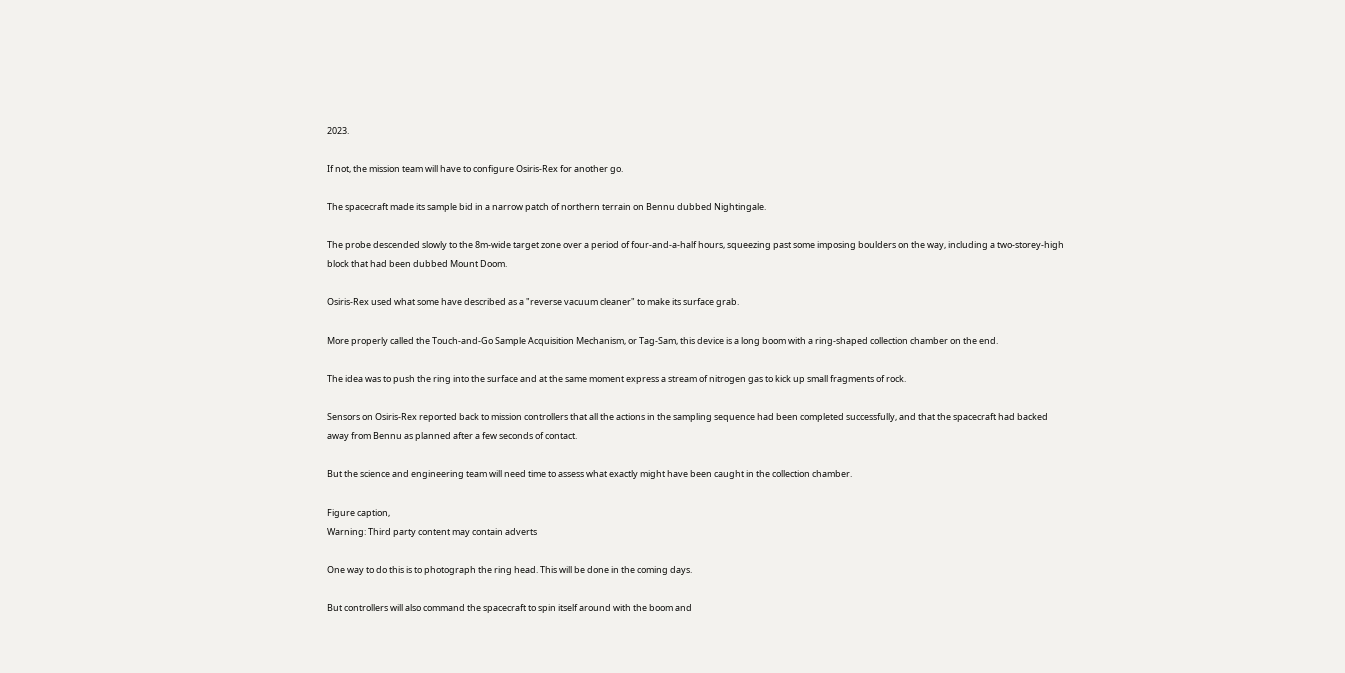2023.

If not, the mission team will have to configure Osiris-Rex for another go.

The spacecraft made its sample bid in a narrow patch of northern terrain on Bennu dubbed Nightingale.

The probe descended slowly to the 8m-wide target zone over a period of four-and-a-half hours, squeezing past some imposing boulders on the way, including a two-storey-high block that had been dubbed Mount Doom.

Osiris-Rex used what some have described as a "reverse vacuum cleaner" to make its surface grab.

More properly called the Touch-and-Go Sample Acquisition Mechanism, or Tag-Sam, this device is a long boom with a ring-shaped collection chamber on the end.

The idea was to push the ring into the surface and at the same moment express a stream of nitrogen gas to kick up small fragments of rock.

Sensors on Osiris-Rex reported back to mission controllers that all the actions in the sampling sequence had been completed successfully, and that the spacecraft had backed away from Bennu as planned after a few seconds of contact.

But the science and engineering team will need time to assess what exactly might have been caught in the collection chamber.

Figure caption,
Warning: Third party content may contain adverts

One way to do this is to photograph the ring head. This will be done in the coming days.

But controllers will also command the spacecraft to spin itself around with the boom and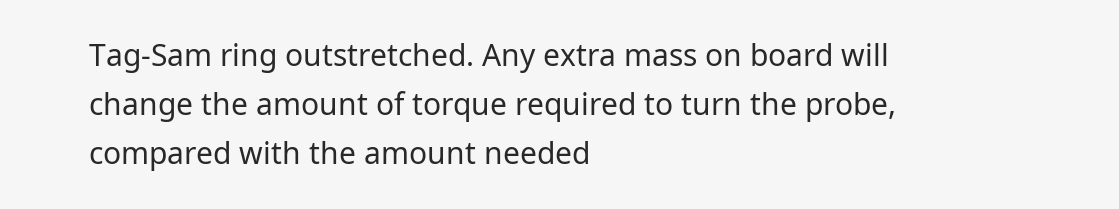Tag-Sam ring outstretched. Any extra mass on board will change the amount of torque required to turn the probe, compared with the amount needed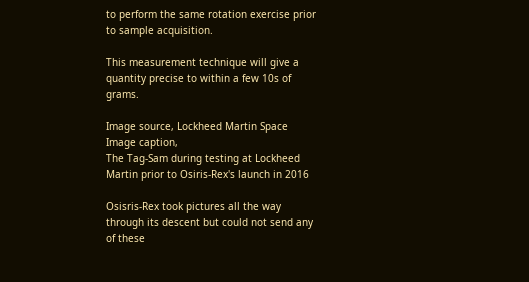to perform the same rotation exercise prior to sample acquisition.

This measurement technique will give a quantity precise to within a few 10s of grams.

Image source, Lockheed Martin Space
Image caption,
The Tag-Sam during testing at Lockheed Martin prior to Osiris-Rex's launch in 2016

Osisris-Rex took pictures all the way through its descent but could not send any of these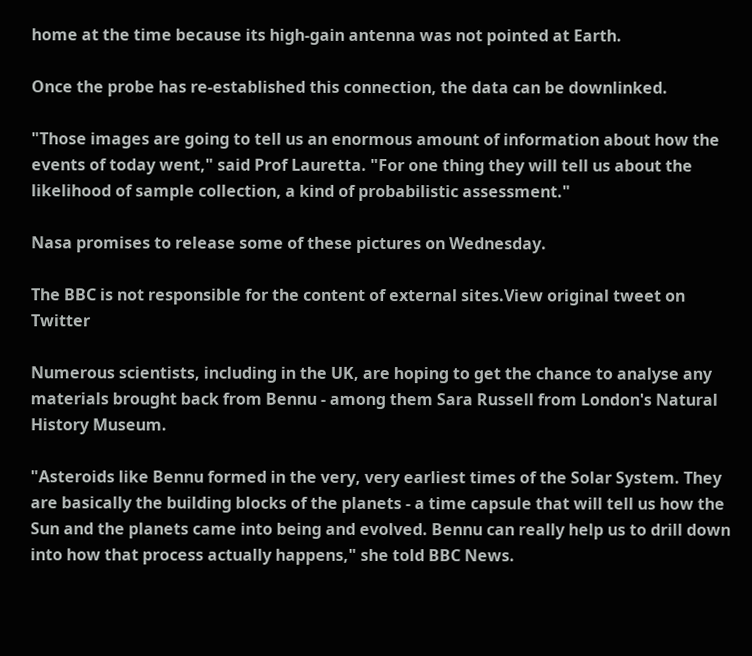home at the time because its high-gain antenna was not pointed at Earth.

Once the probe has re-established this connection, the data can be downlinked.

"Those images are going to tell us an enormous amount of information about how the events of today went," said Prof Lauretta. "For one thing they will tell us about the likelihood of sample collection, a kind of probabilistic assessment."

Nasa promises to release some of these pictures on Wednesday.

The BBC is not responsible for the content of external sites.View original tweet on Twitter

Numerous scientists, including in the UK, are hoping to get the chance to analyse any materials brought back from Bennu - among them Sara Russell from London's Natural History Museum.

"Asteroids like Bennu formed in the very, very earliest times of the Solar System. They are basically the building blocks of the planets - a time capsule that will tell us how the Sun and the planets came into being and evolved. Bennu can really help us to drill down into how that process actually happens," she told BBC News.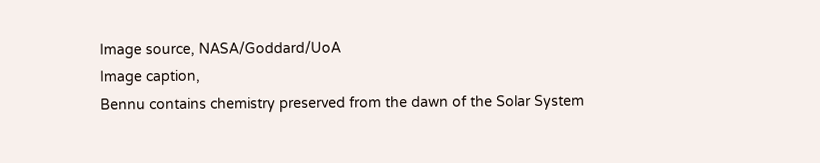Image source, NASA/Goddard/UoA
Image caption,
Bennu contains chemistry preserved from the dawn of the Solar System